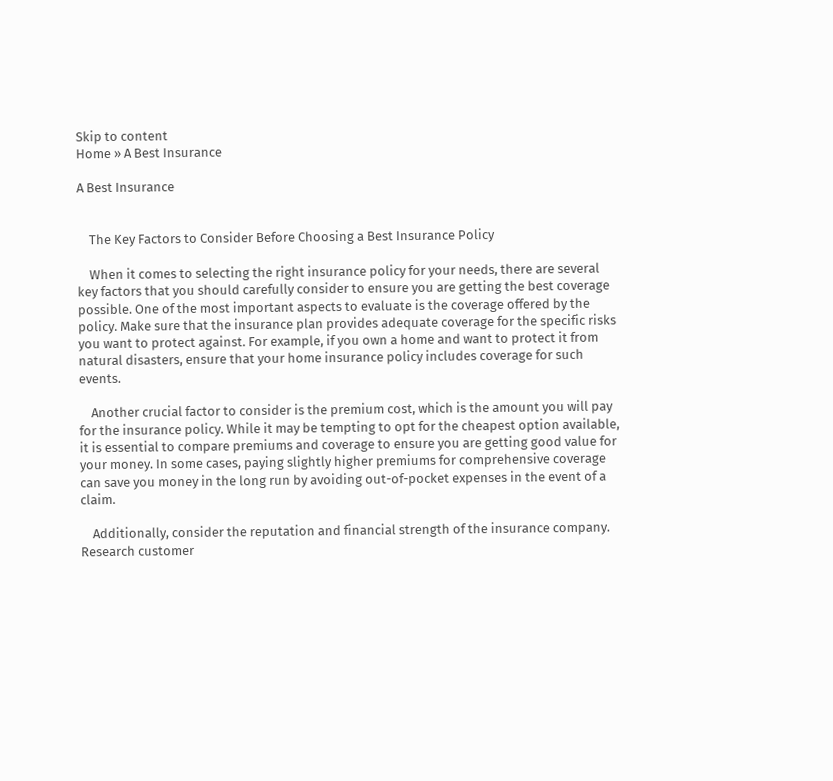Skip to content
Home » A Best Insurance

A Best Insurance


    The Key Factors to Consider Before Choosing a Best Insurance Policy

    When it comes to selecting the right insurance policy for your needs, there are several key factors that you should carefully consider to ensure you are getting the best coverage possible. One of the most important aspects to evaluate is the coverage offered by the policy. Make sure that the insurance plan provides adequate coverage for the specific risks you want to protect against. For example, if you own a home and want to protect it from natural disasters, ensure that your home insurance policy includes coverage for such events.

    Another crucial factor to consider is the premium cost, which is the amount you will pay for the insurance policy. While it may be tempting to opt for the cheapest option available, it is essential to compare premiums and coverage to ensure you are getting good value for your money. In some cases, paying slightly higher premiums for comprehensive coverage can save you money in the long run by avoiding out-of-pocket expenses in the event of a claim.

    Additionally, consider the reputation and financial strength of the insurance company. Research customer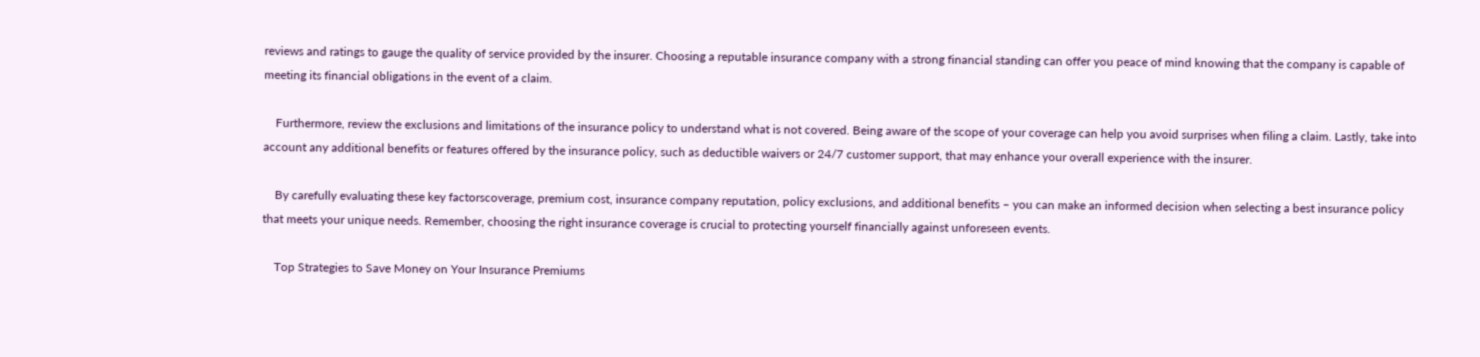reviews and ratings to gauge the quality of service provided by the insurer. Choosing a reputable insurance company with a strong financial standing can offer you peace of mind knowing that the company is capable of meeting its financial obligations in the event of a claim.

    Furthermore, review the exclusions and limitations of the insurance policy to understand what is not covered. Being aware of the scope of your coverage can help you avoid surprises when filing a claim. Lastly, take into account any additional benefits or features offered by the insurance policy, such as deductible waivers or 24/7 customer support, that may enhance your overall experience with the insurer.

    By carefully evaluating these key factorscoverage, premium cost, insurance company reputation, policy exclusions, and additional benefits – you can make an informed decision when selecting a best insurance policy that meets your unique needs. Remember, choosing the right insurance coverage is crucial to protecting yourself financially against unforeseen events.

    Top Strategies to Save Money on Your Insurance Premiums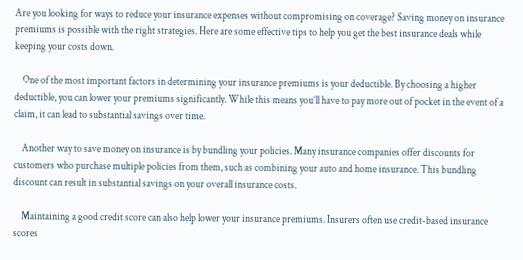Are you looking for ways to reduce your insurance expenses without compromising on coverage? Saving money on insurance premiums is possible with the right strategies. Here are some effective tips to help you get the best insurance deals while keeping your costs down.

    One of the most important factors in determining your insurance premiums is your deductible. By choosing a higher deductible, you can lower your premiums significantly. While this means you’ll have to pay more out of pocket in the event of a claim, it can lead to substantial savings over time.

    Another way to save money on insurance is by bundling your policies. Many insurance companies offer discounts for customers who purchase multiple policies from them, such as combining your auto and home insurance. This bundling discount can result in substantial savings on your overall insurance costs.

    Maintaining a good credit score can also help lower your insurance premiums. Insurers often use credit-based insurance scores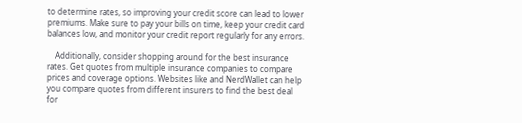to determine rates, so improving your credit score can lead to lower premiums. Make sure to pay your bills on time, keep your credit card balances low, and monitor your credit report regularly for any errors.

    Additionally, consider shopping around for the best insurance rates. Get quotes from multiple insurance companies to compare prices and coverage options. Websites like and NerdWallet can help you compare quotes from different insurers to find the best deal for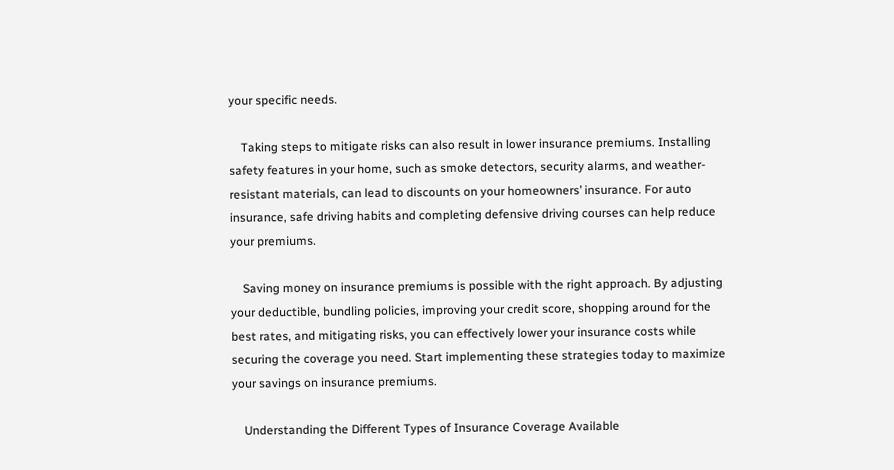your specific needs.

    Taking steps to mitigate risks can also result in lower insurance premiums. Installing safety features in your home, such as smoke detectors, security alarms, and weather-resistant materials, can lead to discounts on your homeowners’ insurance. For auto insurance, safe driving habits and completing defensive driving courses can help reduce your premiums.

    Saving money on insurance premiums is possible with the right approach. By adjusting your deductible, bundling policies, improving your credit score, shopping around for the best rates, and mitigating risks, you can effectively lower your insurance costs while securing the coverage you need. Start implementing these strategies today to maximize your savings on insurance premiums.

    Understanding the Different Types of Insurance Coverage Available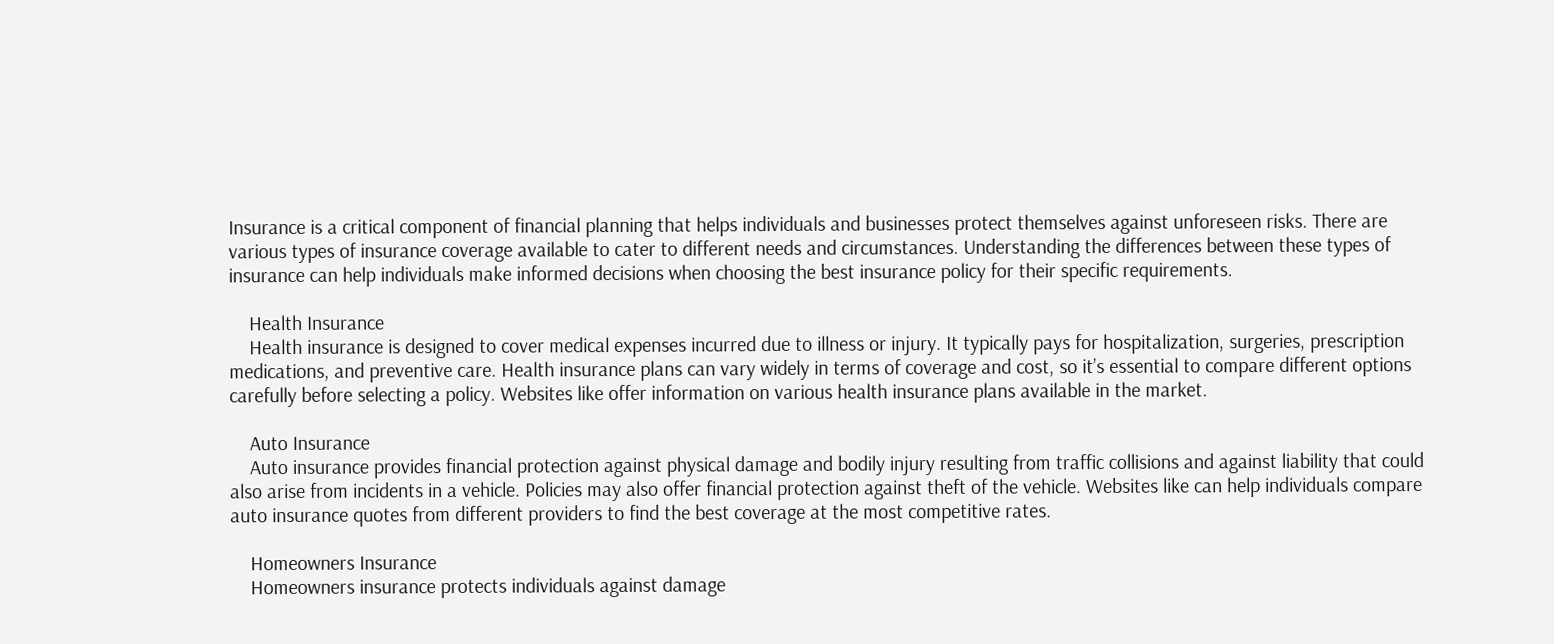Insurance is a critical component of financial planning that helps individuals and businesses protect themselves against unforeseen risks. There are various types of insurance coverage available to cater to different needs and circumstances. Understanding the differences between these types of insurance can help individuals make informed decisions when choosing the best insurance policy for their specific requirements.

    Health Insurance
    Health insurance is designed to cover medical expenses incurred due to illness or injury. It typically pays for hospitalization, surgeries, prescription medications, and preventive care. Health insurance plans can vary widely in terms of coverage and cost, so it’s essential to compare different options carefully before selecting a policy. Websites like offer information on various health insurance plans available in the market.

    Auto Insurance
    Auto insurance provides financial protection against physical damage and bodily injury resulting from traffic collisions and against liability that could also arise from incidents in a vehicle. Policies may also offer financial protection against theft of the vehicle. Websites like can help individuals compare auto insurance quotes from different providers to find the best coverage at the most competitive rates.

    Homeowners Insurance
    Homeowners insurance protects individuals against damage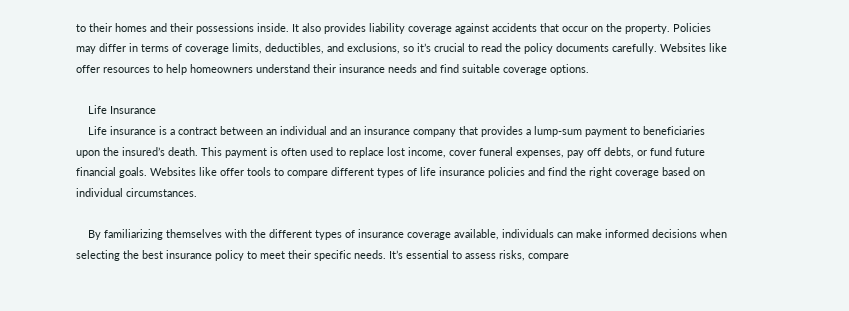to their homes and their possessions inside. It also provides liability coverage against accidents that occur on the property. Policies may differ in terms of coverage limits, deductibles, and exclusions, so it’s crucial to read the policy documents carefully. Websites like offer resources to help homeowners understand their insurance needs and find suitable coverage options.

    Life Insurance
    Life insurance is a contract between an individual and an insurance company that provides a lump-sum payment to beneficiaries upon the insured’s death. This payment is often used to replace lost income, cover funeral expenses, pay off debts, or fund future financial goals. Websites like offer tools to compare different types of life insurance policies and find the right coverage based on individual circumstances.

    By familiarizing themselves with the different types of insurance coverage available, individuals can make informed decisions when selecting the best insurance policy to meet their specific needs. It’s essential to assess risks, compare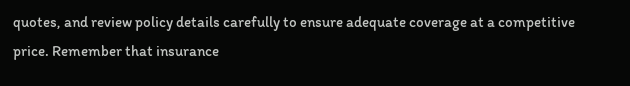quotes, and review policy details carefully to ensure adequate coverage at a competitive price. Remember that insurance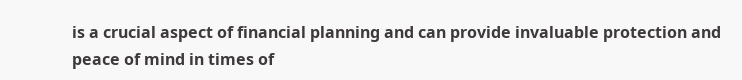is a crucial aspect of financial planning and can provide invaluable protection and peace of mind in times of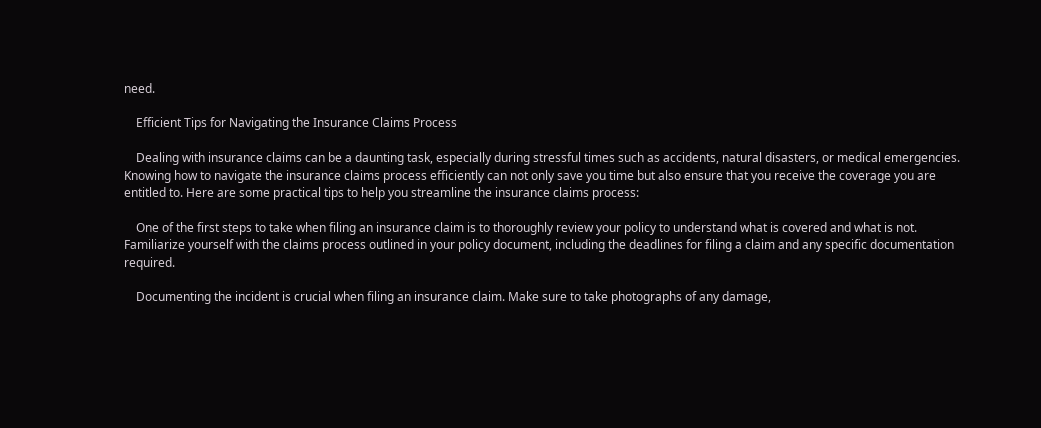need.

    Efficient Tips for Navigating the Insurance Claims Process

    Dealing with insurance claims can be a daunting task, especially during stressful times such as accidents, natural disasters, or medical emergencies. Knowing how to navigate the insurance claims process efficiently can not only save you time but also ensure that you receive the coverage you are entitled to. Here are some practical tips to help you streamline the insurance claims process:

    One of the first steps to take when filing an insurance claim is to thoroughly review your policy to understand what is covered and what is not. Familiarize yourself with the claims process outlined in your policy document, including the deadlines for filing a claim and any specific documentation required.

    Documenting the incident is crucial when filing an insurance claim. Make sure to take photographs of any damage,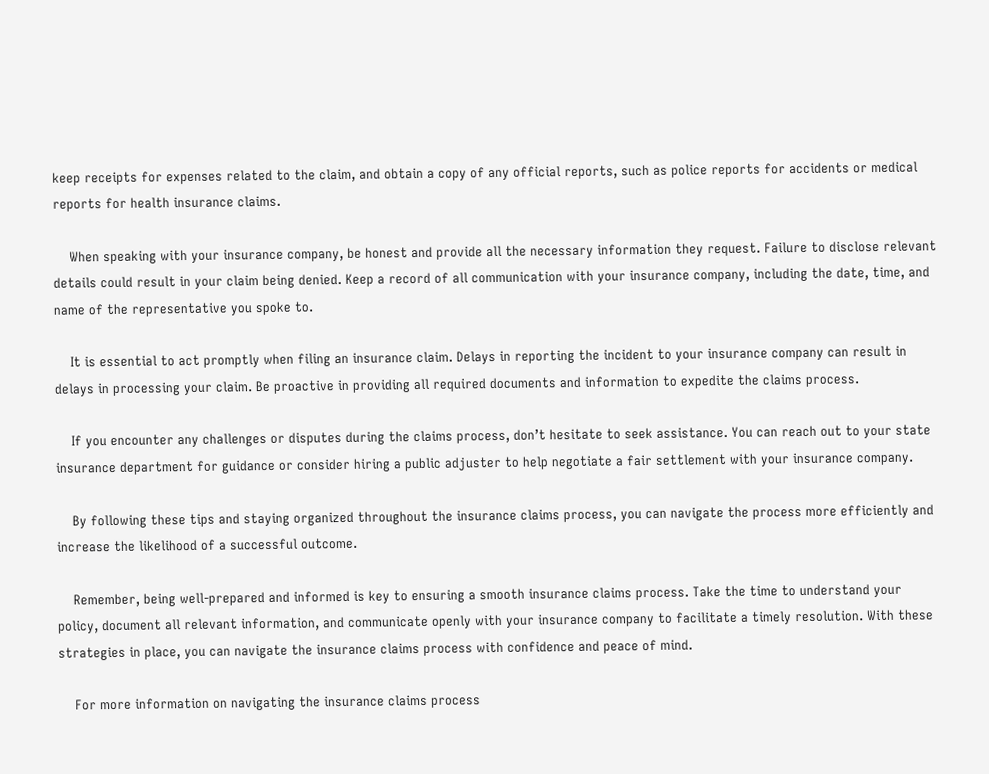keep receipts for expenses related to the claim, and obtain a copy of any official reports, such as police reports for accidents or medical reports for health insurance claims.

    When speaking with your insurance company, be honest and provide all the necessary information they request. Failure to disclose relevant details could result in your claim being denied. Keep a record of all communication with your insurance company, including the date, time, and name of the representative you spoke to.

    It is essential to act promptly when filing an insurance claim. Delays in reporting the incident to your insurance company can result in delays in processing your claim. Be proactive in providing all required documents and information to expedite the claims process.

    If you encounter any challenges or disputes during the claims process, don’t hesitate to seek assistance. You can reach out to your state insurance department for guidance or consider hiring a public adjuster to help negotiate a fair settlement with your insurance company.

    By following these tips and staying organized throughout the insurance claims process, you can navigate the process more efficiently and increase the likelihood of a successful outcome.

    Remember, being well-prepared and informed is key to ensuring a smooth insurance claims process. Take the time to understand your policy, document all relevant information, and communicate openly with your insurance company to facilitate a timely resolution. With these strategies in place, you can navigate the insurance claims process with confidence and peace of mind.

    For more information on navigating the insurance claims process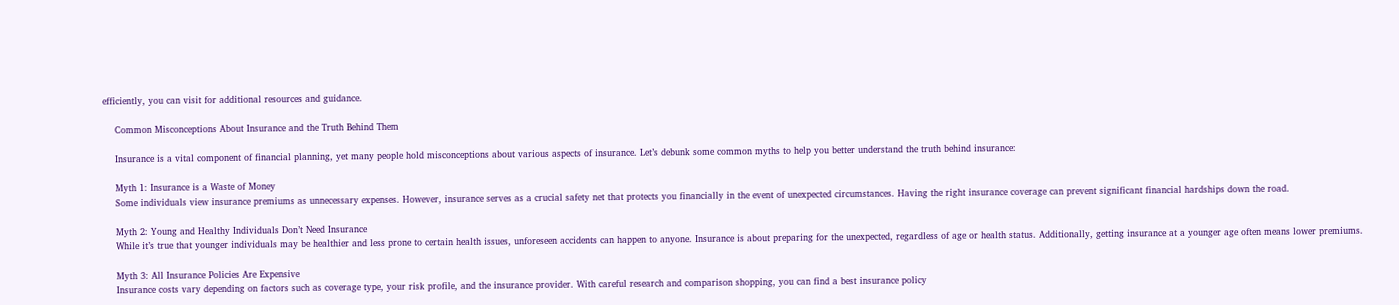efficiently, you can visit for additional resources and guidance.

    Common Misconceptions About Insurance and the Truth Behind Them

    Insurance is a vital component of financial planning, yet many people hold misconceptions about various aspects of insurance. Let’s debunk some common myths to help you better understand the truth behind insurance:

    Myth 1: Insurance is a Waste of Money
    Some individuals view insurance premiums as unnecessary expenses. However, insurance serves as a crucial safety net that protects you financially in the event of unexpected circumstances. Having the right insurance coverage can prevent significant financial hardships down the road.

    Myth 2: Young and Healthy Individuals Don’t Need Insurance
    While it’s true that younger individuals may be healthier and less prone to certain health issues, unforeseen accidents can happen to anyone. Insurance is about preparing for the unexpected, regardless of age or health status. Additionally, getting insurance at a younger age often means lower premiums.

    Myth 3: All Insurance Policies Are Expensive
    Insurance costs vary depending on factors such as coverage type, your risk profile, and the insurance provider. With careful research and comparison shopping, you can find a best insurance policy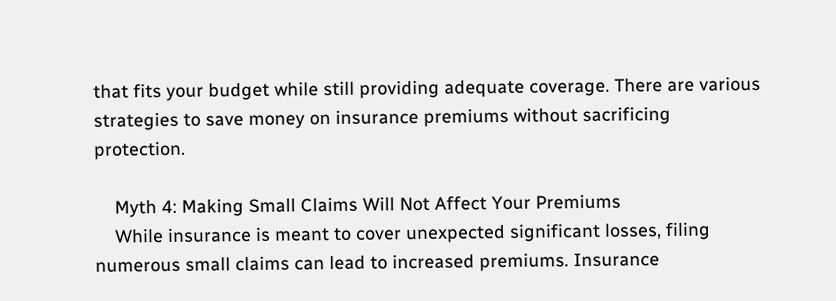that fits your budget while still providing adequate coverage. There are various strategies to save money on insurance premiums without sacrificing protection.

    Myth 4: Making Small Claims Will Not Affect Your Premiums
    While insurance is meant to cover unexpected significant losses, filing numerous small claims can lead to increased premiums. Insurance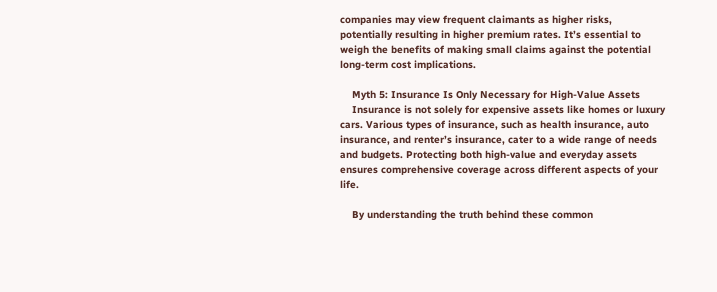companies may view frequent claimants as higher risks, potentially resulting in higher premium rates. It’s essential to weigh the benefits of making small claims against the potential long-term cost implications.

    Myth 5: Insurance Is Only Necessary for High-Value Assets
    Insurance is not solely for expensive assets like homes or luxury cars. Various types of insurance, such as health insurance, auto insurance, and renter’s insurance, cater to a wide range of needs and budgets. Protecting both high-value and everyday assets ensures comprehensive coverage across different aspects of your life.

    By understanding the truth behind these common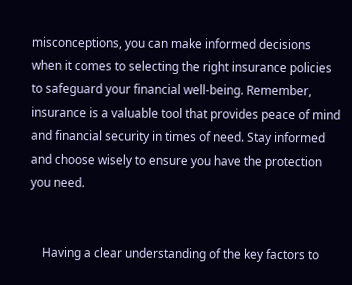misconceptions, you can make informed decisions when it comes to selecting the right insurance policies to safeguard your financial well-being. Remember, insurance is a valuable tool that provides peace of mind and financial security in times of need. Stay informed and choose wisely to ensure you have the protection you need.


    Having a clear understanding of the key factors to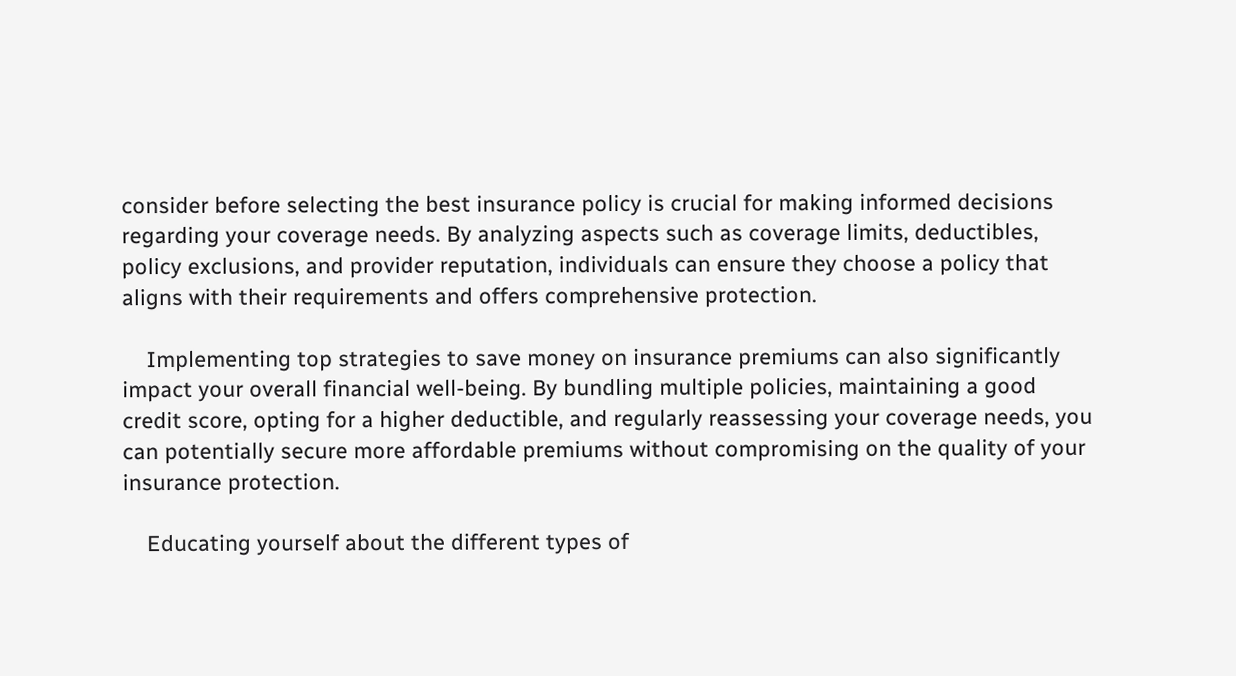consider before selecting the best insurance policy is crucial for making informed decisions regarding your coverage needs. By analyzing aspects such as coverage limits, deductibles, policy exclusions, and provider reputation, individuals can ensure they choose a policy that aligns with their requirements and offers comprehensive protection.

    Implementing top strategies to save money on insurance premiums can also significantly impact your overall financial well-being. By bundling multiple policies, maintaining a good credit score, opting for a higher deductible, and regularly reassessing your coverage needs, you can potentially secure more affordable premiums without compromising on the quality of your insurance protection.

    Educating yourself about the different types of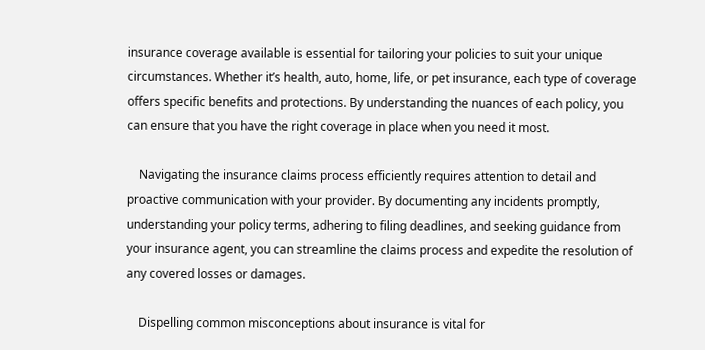insurance coverage available is essential for tailoring your policies to suit your unique circumstances. Whether it’s health, auto, home, life, or pet insurance, each type of coverage offers specific benefits and protections. By understanding the nuances of each policy, you can ensure that you have the right coverage in place when you need it most.

    Navigating the insurance claims process efficiently requires attention to detail and proactive communication with your provider. By documenting any incidents promptly, understanding your policy terms, adhering to filing deadlines, and seeking guidance from your insurance agent, you can streamline the claims process and expedite the resolution of any covered losses or damages.

    Dispelling common misconceptions about insurance is vital for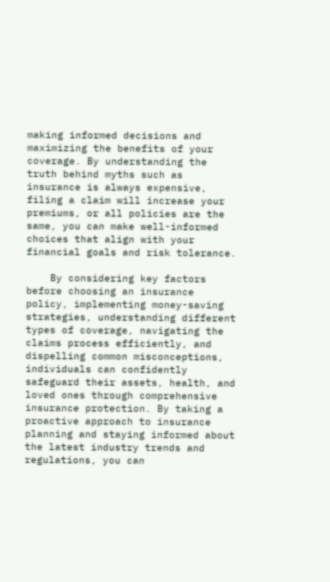making informed decisions and maximizing the benefits of your coverage. By understanding the truth behind myths such as insurance is always expensive, filing a claim will increase your premiums, or all policies are the same, you can make well-informed choices that align with your financial goals and risk tolerance.

    By considering key factors before choosing an insurance policy, implementing money-saving strategies, understanding different types of coverage, navigating the claims process efficiently, and dispelling common misconceptions, individuals can confidently safeguard their assets, health, and loved ones through comprehensive insurance protection. By taking a proactive approach to insurance planning and staying informed about the latest industry trends and regulations, you can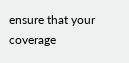ensure that your coverage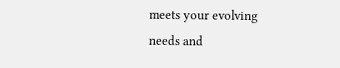meets your evolving needs and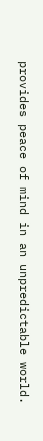provides peace of mind in an unpredictable world.